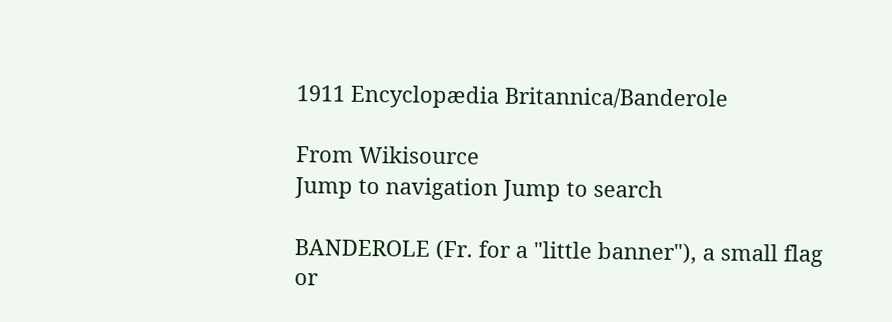1911 Encyclopædia Britannica/Banderole

From Wikisource
Jump to navigation Jump to search

BANDEROLE (Fr. for a "little banner"), a small flag or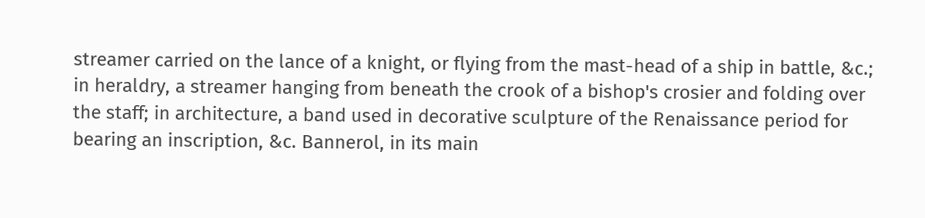streamer carried on the lance of a knight, or flying from the mast-head of a ship in battle, &c.; in heraldry, a streamer hanging from beneath the crook of a bishop's crosier and folding over the staff; in architecture, a band used in decorative sculpture of the Renaissance period for bearing an inscription, &c. Bannerol, in its main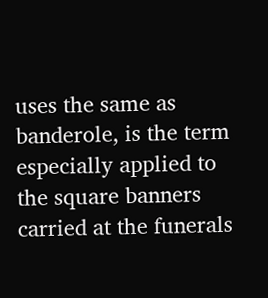uses the same as banderole, is the term especially applied to the square banners carried at the funerals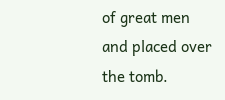of great men and placed over the tomb.